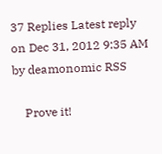37 Replies Latest reply on Dec 31, 2012 9:35 AM by deamonomic RSS

    Prove it!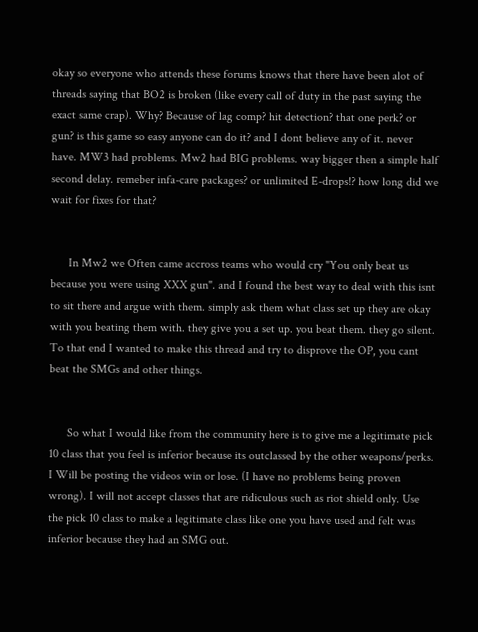okay so everyone who attends these forums knows that there have been alot of threads saying that BO2 is broken (like every call of duty in the past saying the exact same crap). Why? Because of lag comp? hit detection? that one perk? or gun? is this game so easy anyone can do it? and I dont believe any of it. never have. MW3 had problems. Mw2 had BIG problems. way bigger then a simple half second delay. remeber infa-care packages? or unlimited E-drops!? how long did we wait for fixes for that?


      In Mw2 we Often came accross teams who would cry "You only beat us because you were using XXX gun". and I found the best way to deal with this isnt to sit there and argue with them. simply ask them what class set up they are okay with you beating them with. they give you a set up. you beat them. they go silent. To that end I wanted to make this thread and try to disprove the OP, you cant beat the SMGs and other things.


      So what I would like from the community here is to give me a legitimate pick 10 class that you feel is inferior because its outclassed by the other weapons/perks. I Will be posting the videos win or lose. (I have no problems being proven wrong). I will not accept classes that are ridiculous such as riot shield only. Use the pick 10 class to make a legitimate class like one you have used and felt was inferior because they had an SMG out.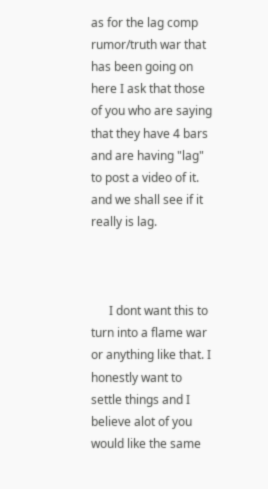as for the lag comp rumor/truth war that has been going on here I ask that those of you who are saying that they have 4 bars and are having "lag" to post a video of it. and we shall see if it really is lag.



      I dont want this to turn into a flame war or anything like that. I honestly want to settle things and I believe alot of you would like the same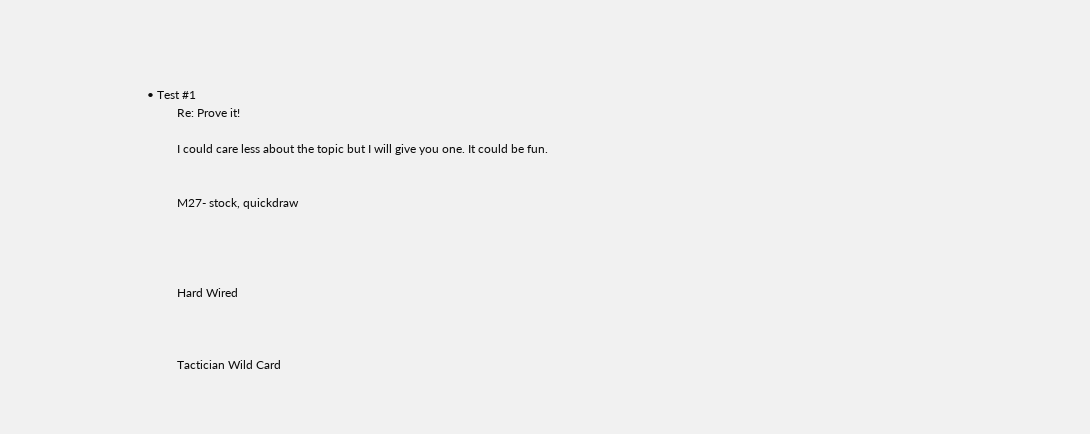• Test #1
          Re: Prove it!

          I could care less about the topic but I will give you one. It could be fun.


          M27- stock, quickdraw




          Hard Wired



          Tactician Wild Card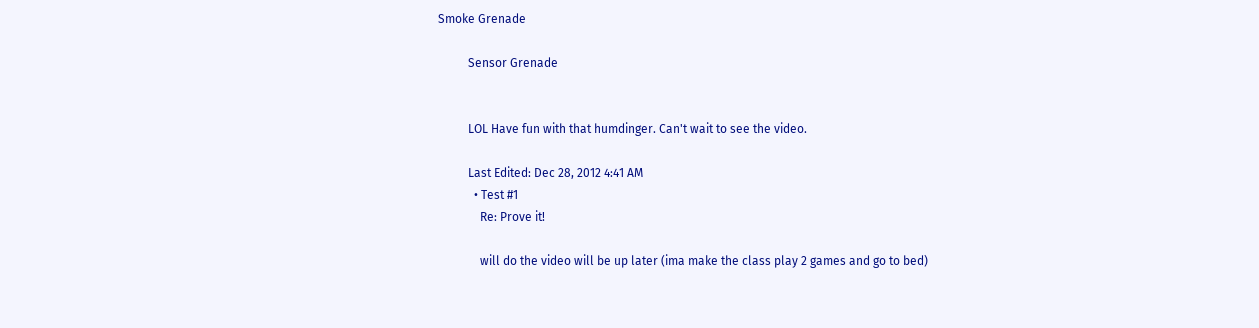Smoke Grenade

          Sensor Grenade


          LOL Have fun with that humdinger. Can't wait to see the video.

          Last Edited: Dec 28, 2012 4:41 AM
            • Test #1
              Re: Prove it!

              will do the video will be up later (ima make the class play 2 games and go to bed)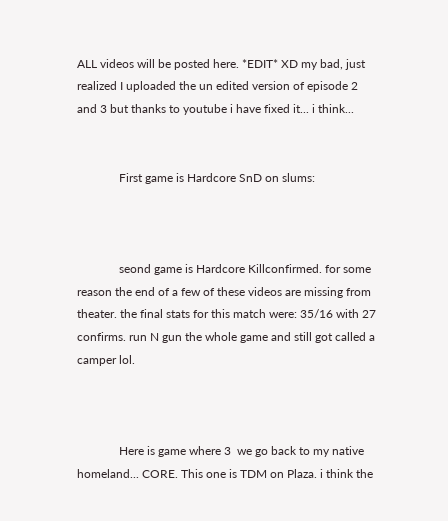ALL videos will be posted here. *EDIT* XD my bad, just realized I uploaded the un edited version of episode 2 and 3 but thanks to youtube i have fixed it... i think...


              First game is Hardcore SnD on slums:



              seond game is Hardcore Killconfirmed. for some reason the end of a few of these videos are missing from theater. the final stats for this match were: 35/16 with 27 confirms. run N gun the whole game and still got called a camper lol.



              Here is game where 3  we go back to my native homeland... CORE. This one is TDM on Plaza. i think the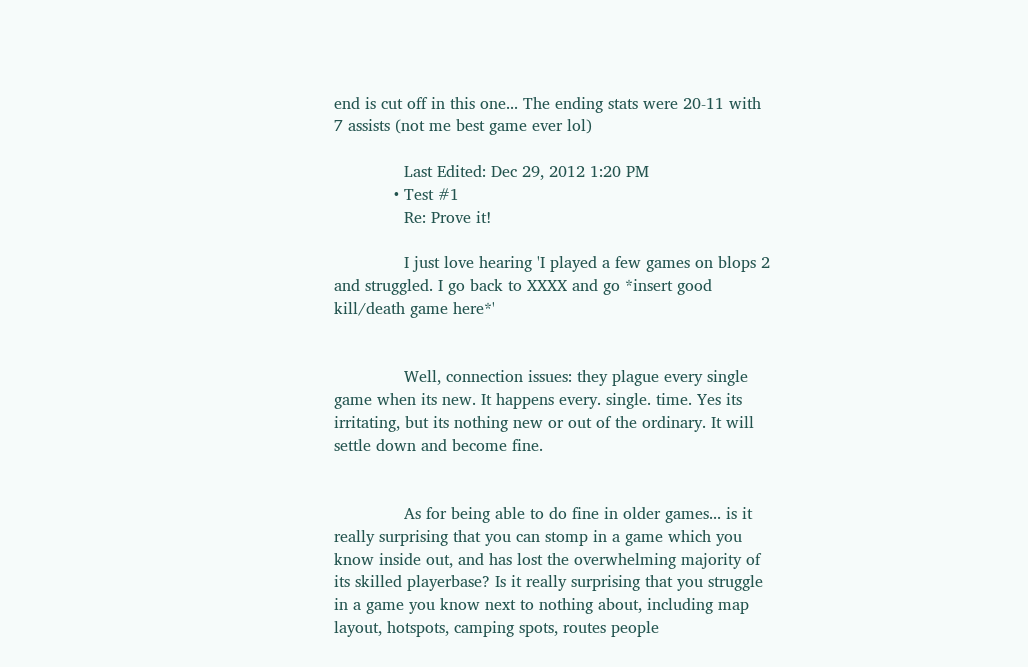end is cut off in this one... The ending stats were 20-11 with 7 assists (not me best game ever lol)

              Last Edited: Dec 29, 2012 1:20 PM
            • Test #1
              Re: Prove it!

              I just love hearing 'I played a few games on blops 2 and struggled. I go back to XXXX and go *insert good kill/death game here*'


              Well, connection issues: they plague every single game when its new. It happens every. single. time. Yes its irritating, but its nothing new or out of the ordinary. It will settle down and become fine.


              As for being able to do fine in older games... is it really surprising that you can stomp in a game which you know inside out, and has lost the overwhelming majority of its skilled playerbase? Is it really surprising that you struggle in a game you know next to nothing about, including map layout, hotspots, camping spots, routes people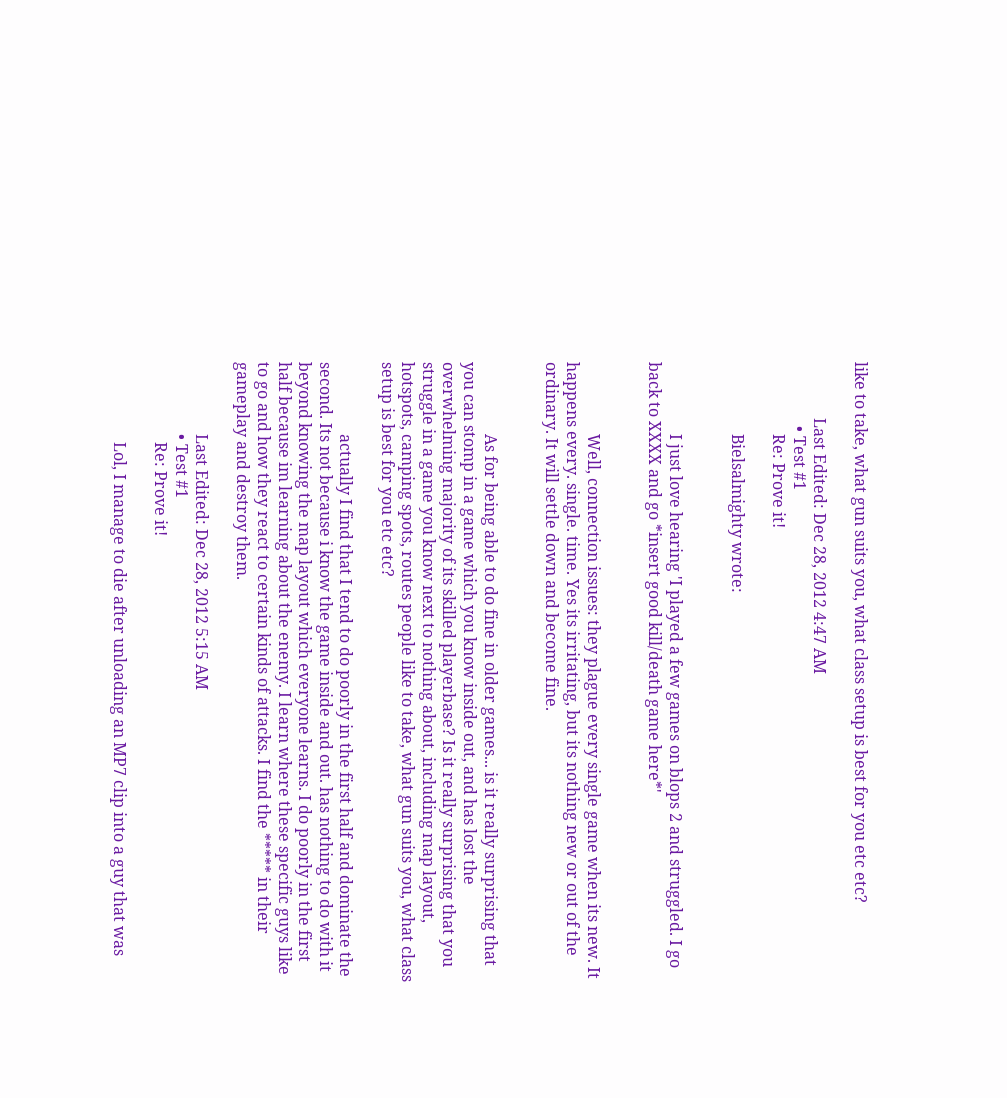like to take, what gun suits you, what class setup is best for you etc etc?

              Last Edited: Dec 28, 2012 4:47 AM
                • Test #1
                  Re: Prove it!

                  Bielsalmighty wrote:


                  I just love hearing 'I played a few games on blops 2 and struggled. I go back to XXXX and go *insert good kill/death game here*'


                  Well, connection issues: they plague every single game when its new. It happens every. single. time. Yes its irritating, but its nothing new or out of the ordinary. It will settle down and become fine.


                  As for being able to do fine in older games... is it really surprising that you can stomp in a game which you know inside out, and has lost the overwhelming majority of its skilled playerbase? Is it really surprising that you struggle in a game you know next to nothing about, including map layout, hotspots, camping spots, routes people like to take, what gun suits you, what class setup is best for you etc etc?

                  actually I find that I tend to do poorly in the first half and dominate the second. Its not because i know the game inside and out. has nothing to do with it beyond knowing the map layout which everyone learns. I do poorly in the first half because im learning about the enemy. I learn where these specific guys like to go and how they react to certain kinds of attacks. I find the ***** in their gameplay and destroy them.

                  Last Edited: Dec 28, 2012 5:15 AM
                  • Test #1
                    Re: Prove it!

                    Lol, I manage to die after unloading an MP7 clip into a guy that was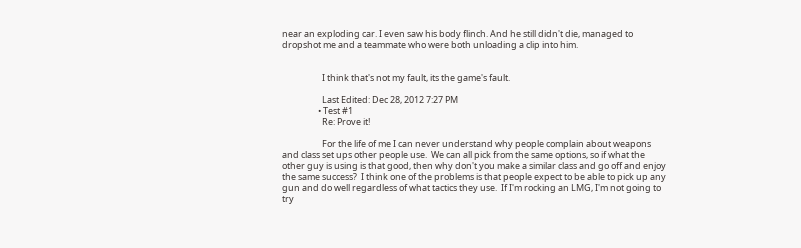near an exploding car. I even saw his body flinch. And he still didn't die, managed to dropshot me and a teammate who were both unloading a clip into him.


                    I think that's not my fault, its the game's fault.

                    Last Edited: Dec 28, 2012 7:27 PM
                  • Test #1
                    Re: Prove it!

                    For the life of me I can never understand why people complain about weapons and class set ups other people use.  We can all pick from the same options, so if what the other guy is using is that good, then why don't you make a similar class and go off and enjoy the same success?  I think one of the problems is that people expect to be able to pick up any gun and do well regardless of what tactics they use.  If I'm rocking an LMG, I'm not going to try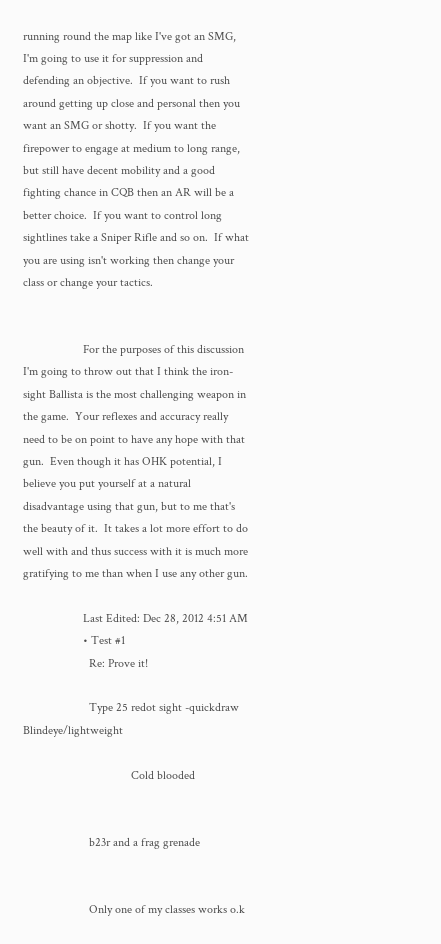running round the map like I've got an SMG, I'm going to use it for suppression and defending an objective.  If you want to rush around getting up close and personal then you want an SMG or shotty.  If you want the firepower to engage at medium to long range, but still have decent mobility and a good fighting chance in CQB then an AR will be a better choice.  If you want to control long sightlines take a Sniper Rifle and so on.  If what you are using isn't working then change your class or change your tactics.


                    For the purposes of this discussion I'm going to throw out that I think the iron-sight Ballista is the most challenging weapon in the game.  Your reflexes and accuracy really need to be on point to have any hope with that gun.  Even though it has OHK potential, I believe you put yourself at a natural disadvantage using that gun, but to me that's the beauty of it.  It takes a lot more effort to do well with and thus success with it is much more gratifying to me than when I use any other gun.

                    Last Edited: Dec 28, 2012 4:51 AM
                    • Test #1
                      Re: Prove it!

                      Type 25 redot sight -quickdraw  Blindeye/lightweight

                                    Cold blooded


                      b23r and a frag grenade


                      Only one of my classes works o.k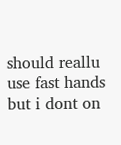should reallu use fast hands but i dont on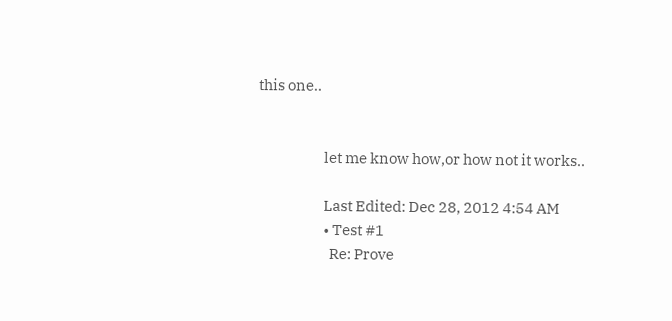this one..


                      let me know how,or how not it works..

                      Last Edited: Dec 28, 2012 4:54 AM
                      • Test #1
                        Re: Prove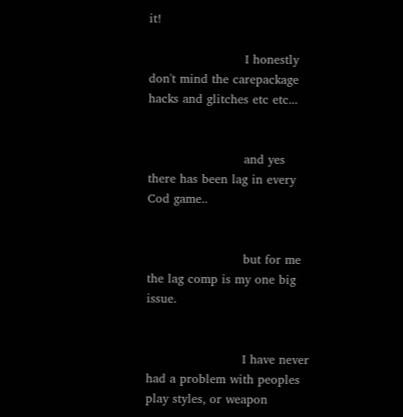it!

                        I honestly don't mind the carepackage hacks and glitches etc etc...


                        and yes there has been lag in every Cod game..


                        but for me the lag comp is my one big issue.


                        I have never had a problem with peoples play styles, or weapon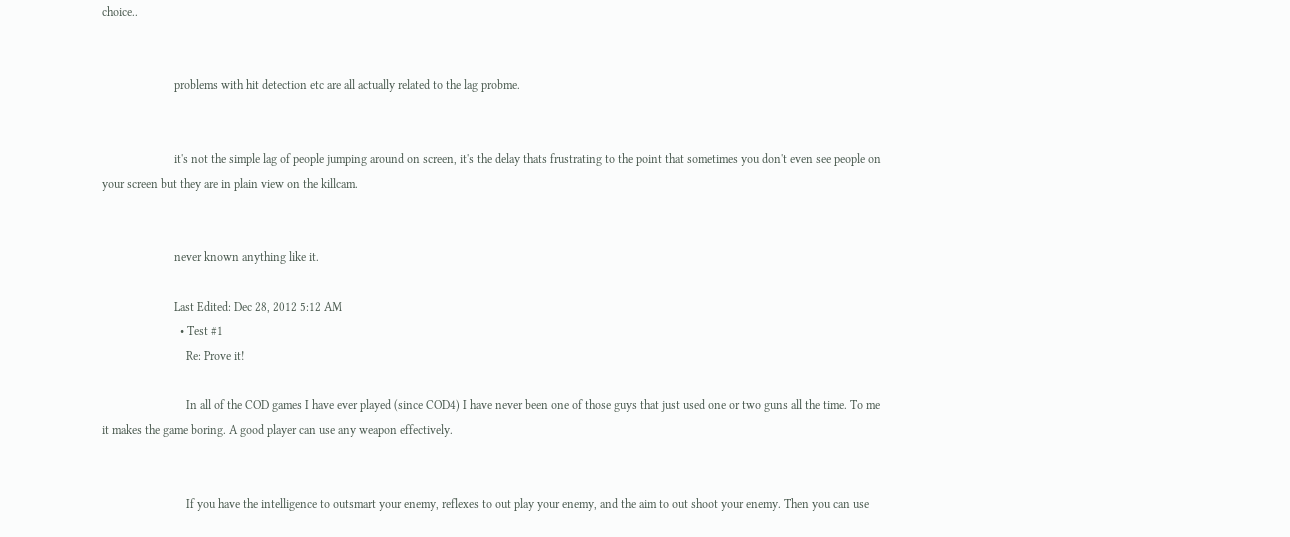choice..


                        problems with hit detection etc are all actually related to the lag probme.


                        it's not the simple lag of people jumping around on screen, it's the delay thats frustrating to the point that sometimes you don't even see people on your screen but they are in plain view on the killcam.


                        never known anything like it.

                        Last Edited: Dec 28, 2012 5:12 AM
                          • Test #1
                            Re: Prove it!

                            In all of the COD games I have ever played (since COD4) I have never been one of those guys that just used one or two guns all the time. To me it makes the game boring. A good player can use any weapon effectively.


                            If you have the intelligence to outsmart your enemy, reflexes to out play your enemy, and the aim to out shoot your enemy. Then you can use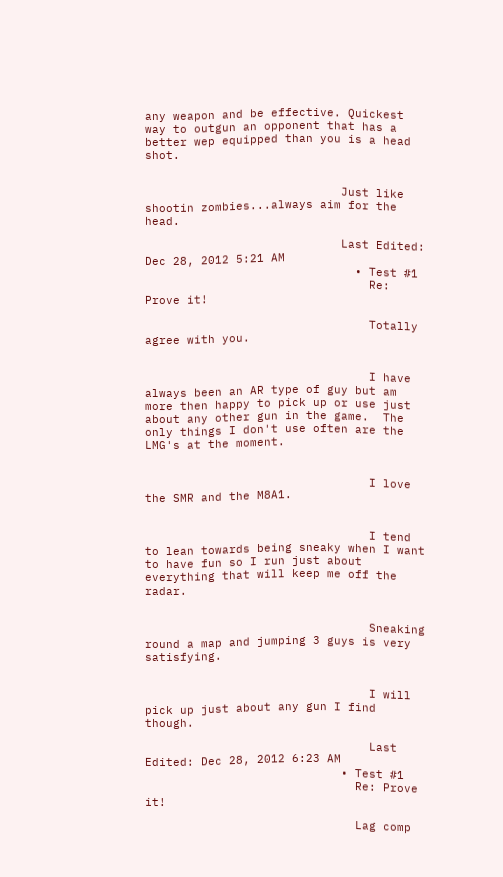any weapon and be effective. Quickest way to outgun an opponent that has a better wep equipped than you is a head shot.


                            Just like shootin zombies...always aim for the head.

                            Last Edited: Dec 28, 2012 5:21 AM
                              • Test #1
                                Re: Prove it!

                                Totally agree with you.


                                I have always been an AR type of guy but am more then happy to pick up or use just about any other gun in the game.  The only things I don't use often are the LMG's at the moment.


                                I love the SMR and the M8A1.


                                I tend to lean towards being sneaky when I want to have fun so I run just about everything that will keep me off the radar.


                                Sneaking round a map and jumping 3 guys is very satisfying.


                                I will pick up just about any gun I find though.

                                Last Edited: Dec 28, 2012 6:23 AM
                            • Test #1
                              Re: Prove it!

                              Lag comp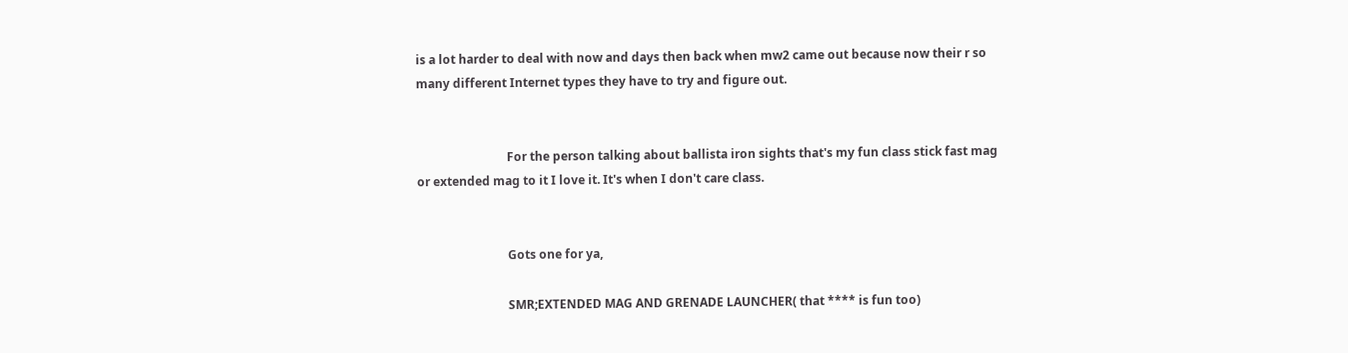is a lot harder to deal with now and days then back when mw2 came out because now their r so many different Internet types they have to try and figure out.


                              For the person talking about ballista iron sights that's my fun class stick fast mag or extended mag to it I love it. It's when I don't care class.


                              Gots one for ya,

                              SMR;EXTENDED MAG AND GRENADE LAUNCHER( that **** is fun too)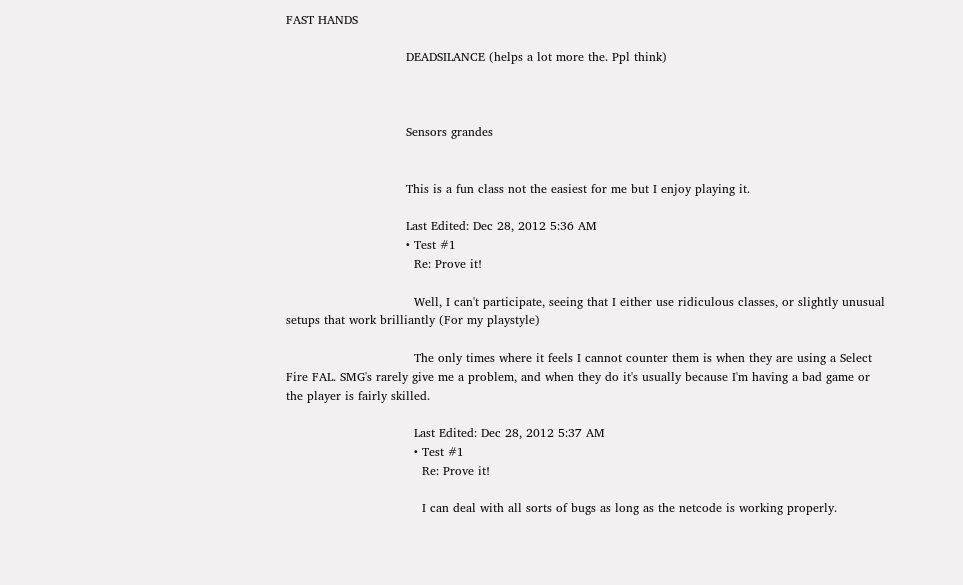FAST HANDS

                              DEADSILANCE (helps a lot more the. Ppl think)



                              Sensors grandes


                              This is a fun class not the easiest for me but I enjoy playing it.

                              Last Edited: Dec 28, 2012 5:36 AM
                              • Test #1
                                Re: Prove it!

                                Well, I can't participate, seeing that I either use ridiculous classes, or slightly unusual setups that work brilliantly (For my playstyle)

                                The only times where it feels I cannot counter them is when they are using a Select Fire FAL. SMG's rarely give me a problem, and when they do it's usually because I'm having a bad game or the player is fairly skilled.

                                Last Edited: Dec 28, 2012 5:37 AM
                                • Test #1
                                  Re: Prove it!

                                  I can deal with all sorts of bugs as long as the netcode is working properly.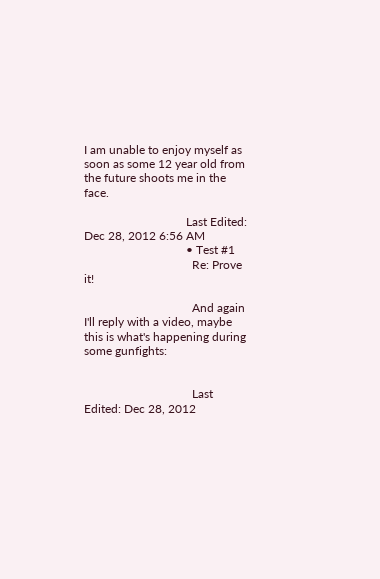I am unable to enjoy myself as soon as some 12 year old from the future shoots me in the face.

                                  Last Edited: Dec 28, 2012 6:56 AM
                                  • Test #1
                                    Re: Prove it!

                                    And again I'll reply with a video, maybe this is what's happening during some gunfights:


                                    Last Edited: Dec 28, 2012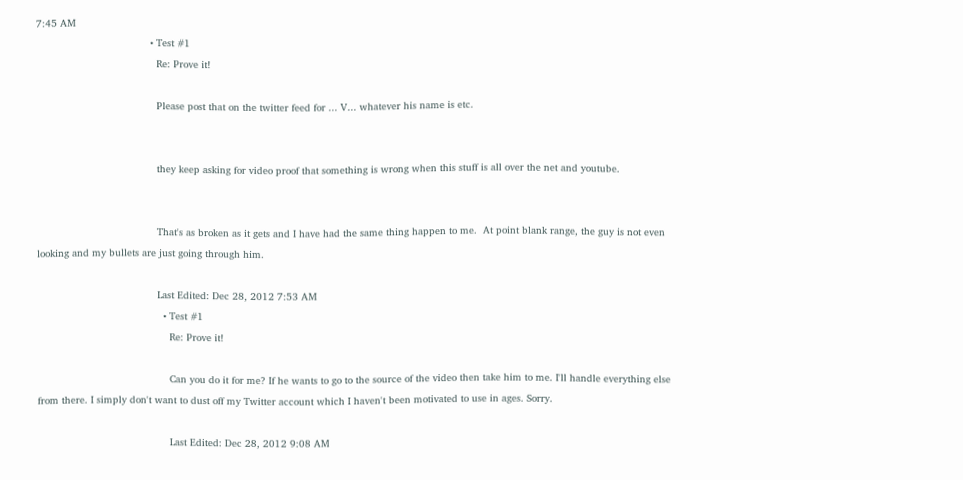7:45 AM
                                      • Test #1
                                        Re: Prove it!

                                        Please post that on the twitter feed for ... V... whatever his name is etc.


                                        they keep asking for video proof that something is wrong when this stuff is all over the net and youtube.


                                        That's as broken as it gets and I have had the same thing happen to me.  At point blank range, the guy is not even looking and my bullets are just going through him.

                                        Last Edited: Dec 28, 2012 7:53 AM
                                          • Test #1
                                            Re: Prove it!

                                            Can you do it for me? If he wants to go to the source of the video then take him to me. I'll handle everything else from there. I simply don't want to dust off my Twitter account which I haven't been motivated to use in ages. Sorry.

                                            Last Edited: Dec 28, 2012 9:08 AM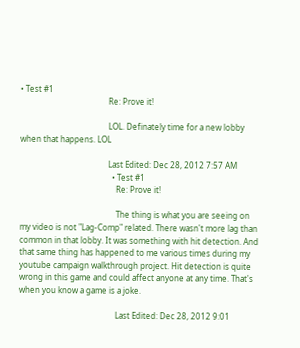• Test #1
                                            Re: Prove it!

                                            LOL. Definately time for a new lobby when that happens. LOL

                                            Last Edited: Dec 28, 2012 7:57 AM
                                              • Test #1
                                                Re: Prove it!

                                                The thing is what you are seeing on my video is not "Lag-Comp" related. There wasn't more lag than common in that lobby. It was something with hit detection. And that same thing has happened to me various times during my youtube campaign walkthrough project. Hit detection is quite wrong in this game and could affect anyone at any time. That's when you know a game is a joke.

                                                Last Edited: Dec 28, 2012 9:01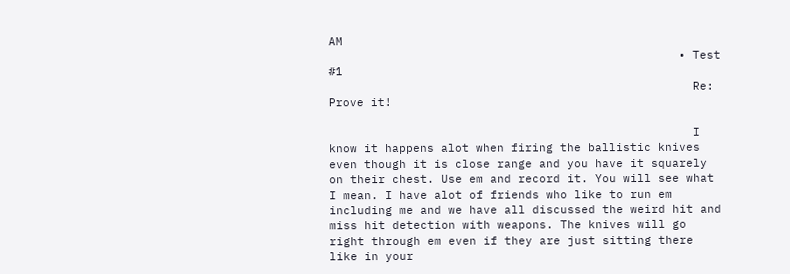AM
                                                  • Test #1
                                                    Re: Prove it!

                                                    I know it happens alot when firing the ballistic knives even though it is close range and you have it squarely on their chest. Use em and record it. You will see what I mean. I have alot of friends who like to run em including me and we have all discussed the weird hit and miss hit detection with weapons. The knives will go right through em even if they are just sitting there like in your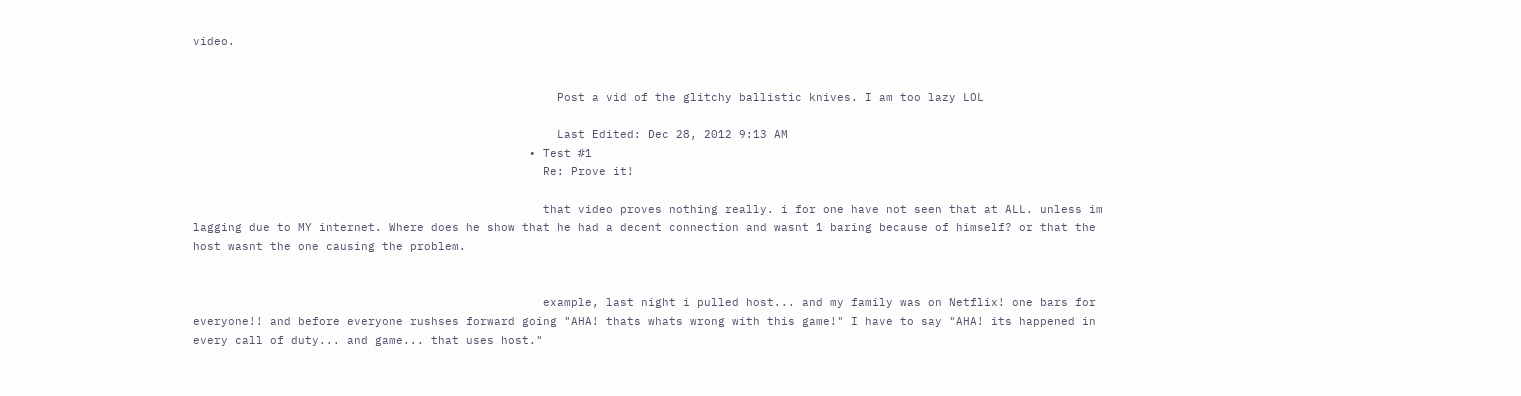video.


                                                    Post a vid of the glitchy ballistic knives. I am too lazy LOL

                                                    Last Edited: Dec 28, 2012 9:13 AM
                                                • Test #1
                                                  Re: Prove it!

                                                  that video proves nothing really. i for one have not seen that at ALL. unless im lagging due to MY internet. Where does he show that he had a decent connection and wasnt 1 baring because of himself? or that the host wasnt the one causing the problem.


                                                  example, last night i pulled host... and my family was on Netflix! one bars for everyone!! and before everyone rushses forward going "AHA! thats whats wrong with this game!" I have to say "AHA! its happened in every call of duty... and game... that uses host."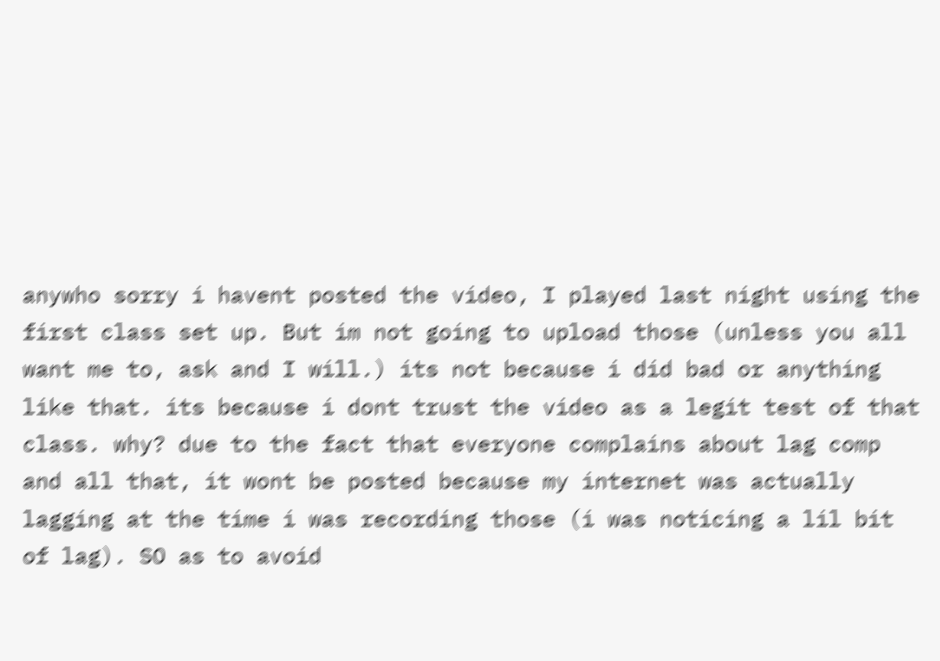anywho sorry i havent posted the video, I played last night using the first class set up. But im not going to upload those (unless you all want me to, ask and I will.) its not because i did bad or anything like that. its because i dont trust the video as a legit test of that class. why? due to the fact that everyone complains about lag comp and all that, it wont be posted because my internet was actually lagging at the time i was recording those (i was noticing a lil bit of lag). SO as to avoid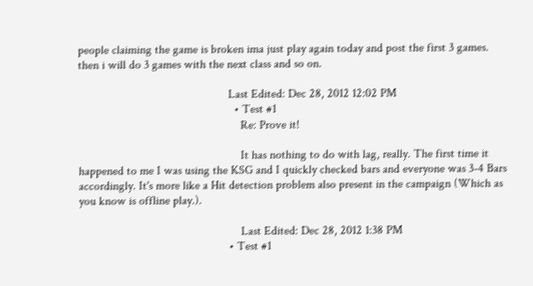people claiming the game is broken ima just play again today and post the first 3 games. then i will do 3 games with the next class and so on.

                                                  Last Edited: Dec 28, 2012 12:02 PM
                                                    • Test #1
                                                      Re: Prove it!

                                                      It has nothing to do with lag, really. The first time it happened to me I was using the KSG and I quickly checked bars and everyone was 3-4 Bars accordingly. It's more like a Hit detection problem also present in the campaign (Which as you know is offline play.).

                                                      Last Edited: Dec 28, 2012 1:38 PM
                                                  • Test #1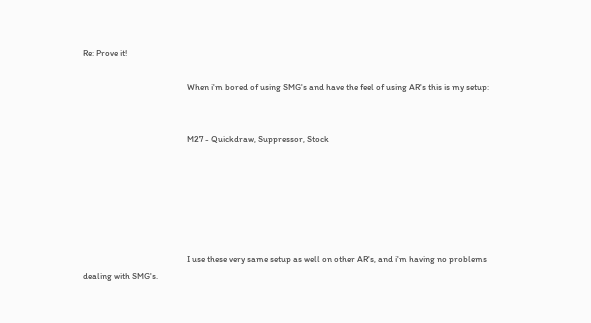Re: Prove it!

                                                    When i'm bored of using SMG's and have the feel of using AR's this is my setup:


                                                    M27 - Quickdraw, Suppressor, Stock






                                                    I use these very same setup as well on other AR's, and i'm having no problems dealing with SMG's.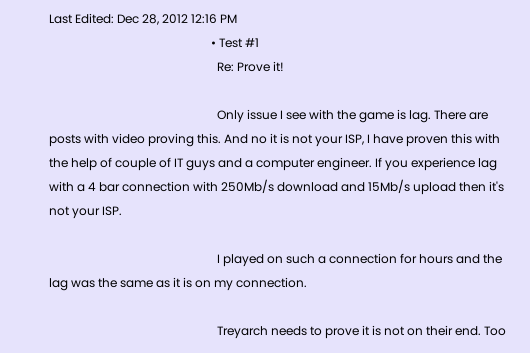Last Edited: Dec 28, 2012 12:16 PM
                                                      • Test #1
                                                        Re: Prove it!

                                                        Only issue I see with the game is lag. There are posts with video proving this. And no it is not your ISP, I have proven this with the help of couple of IT guys and a computer engineer. If you experience lag with a 4 bar connection with 250Mb/s download and 15Mb/s upload then it's not your ISP.

                                                        I played on such a connection for hours and the lag was the same as it is on my connection.

                                                        Treyarch needs to prove it is not on their end. Too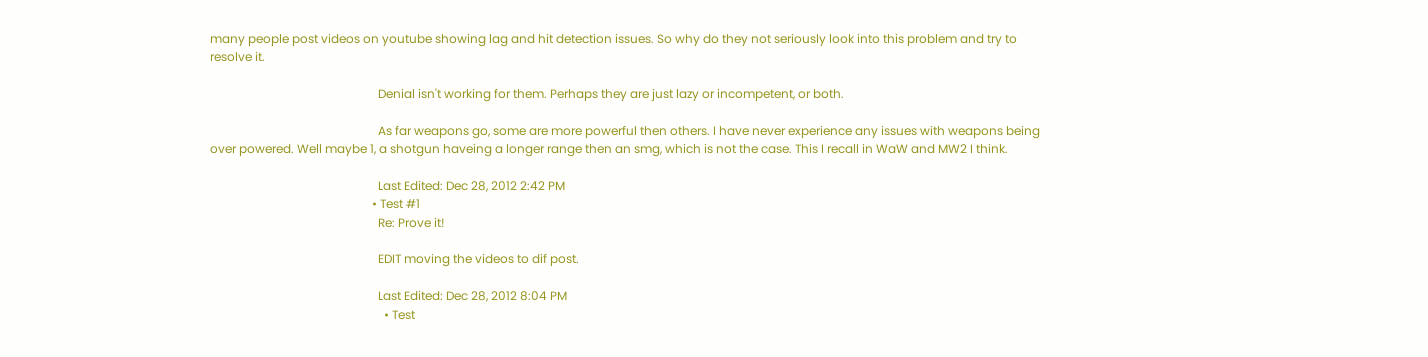many people post videos on youtube showing lag and hit detection issues. So why do they not seriously look into this problem and try to resolve it.

                                                        Denial isn't working for them. Perhaps they are just lazy or incompetent, or both.

                                                        As far weapons go, some are more powerful then others. I have never experience any issues with weapons being over powered. Well maybe 1, a shotgun haveing a longer range then an smg, which is not the case. This I recall in WaW and MW2 I think.

                                                        Last Edited: Dec 28, 2012 2:42 PM
                                                      • Test #1
                                                        Re: Prove it!

                                                        EDIT moving the videos to dif post.

                                                        Last Edited: Dec 28, 2012 8:04 PM
                                                          • Test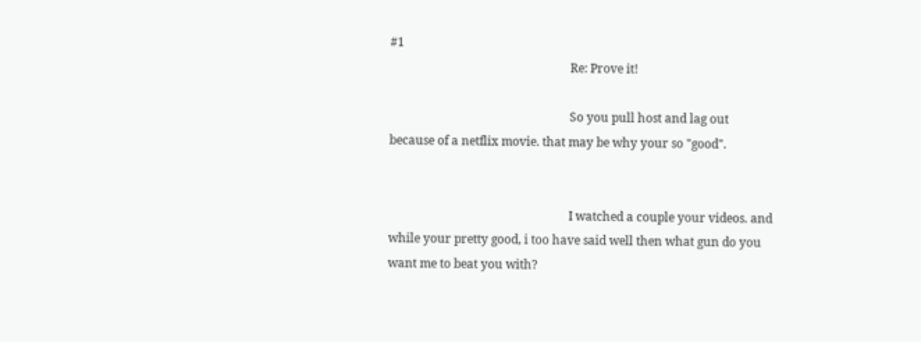#1
                                                            Re: Prove it!

                                                            So you pull host and lag out because of a netflix movie. that may be why your so "good".


                                                            I watched a couple your videos. and while your pretty good, i too have said well then what gun do you want me to beat you with?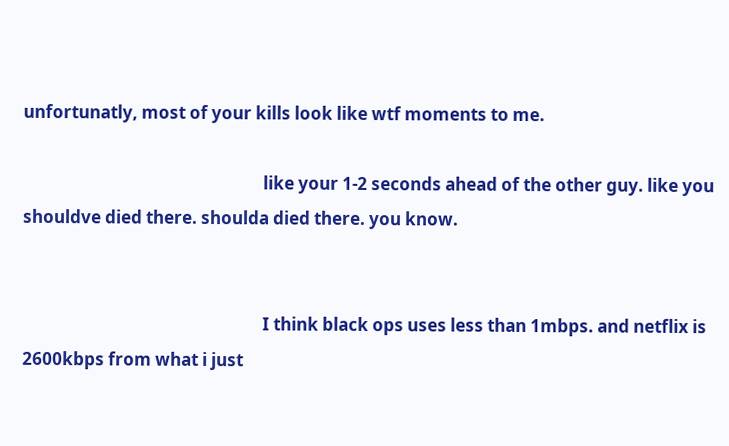unfortunatly, most of your kills look like wtf moments to me.

                                                            like your 1-2 seconds ahead of the other guy. like you shouldve died there. shoulda died there. you know.


                                                            I think black ops uses less than 1mbps. and netflix is 2600kbps from what i just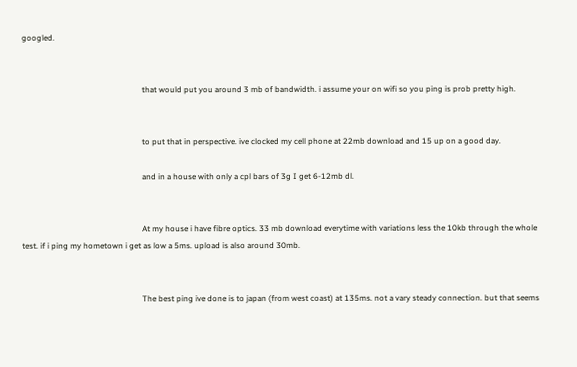googled.


                                                            that would put you around 3 mb of bandwidth. i assume your on wifi so you ping is prob pretty high.


                                                            to put that in perspective. ive clocked my cell phone at 22mb download and 15 up on a good day.

                                                            and in a house with only a cpl bars of 3g I get 6-12mb dl.


                                                            At my house i have fibre optics. 33 mb download everytime with variations less the 10kb through the whole test. if i ping my hometown i get as low a 5ms. upload is also around 30mb.


                                                            The best ping ive done is to japan (from west coast) at 135ms. not a vary steady connection. but that seems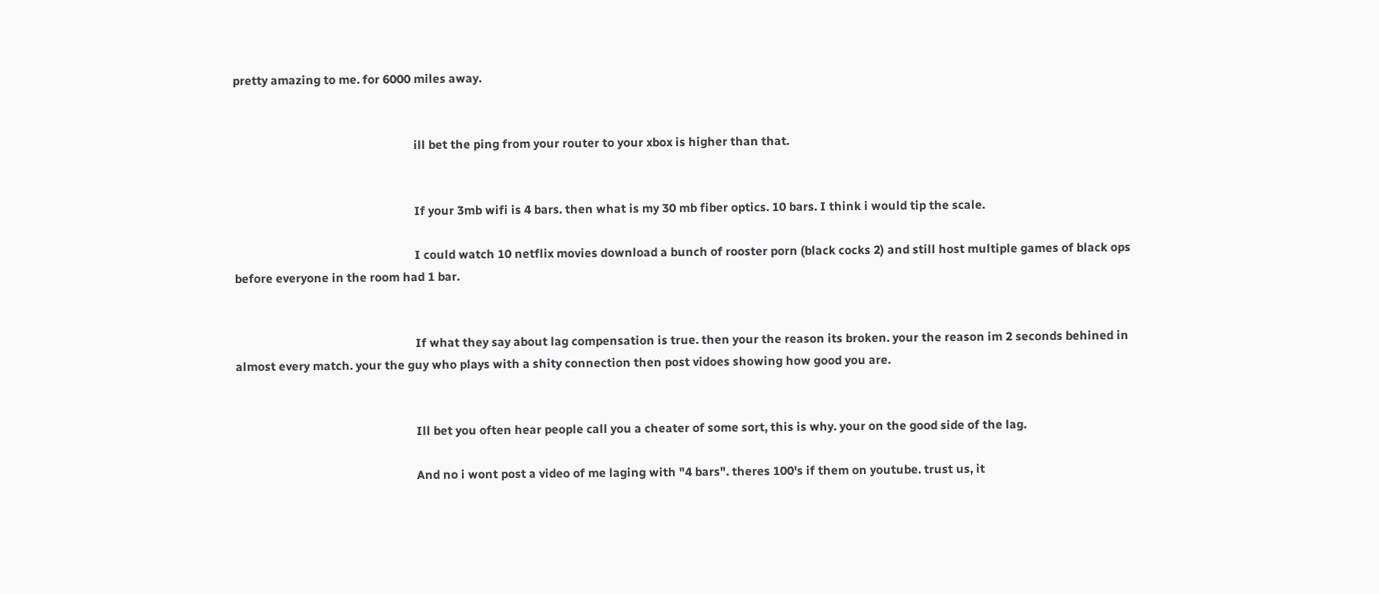pretty amazing to me. for 6000 miles away.


                                                            ill bet the ping from your router to your xbox is higher than that.


                                                            If your 3mb wifi is 4 bars. then what is my 30 mb fiber optics. 10 bars. I think i would tip the scale.

                                                            I could watch 10 netflix movies download a bunch of rooster porn (black cocks 2) and still host multiple games of black ops before everyone in the room had 1 bar.


                                                            If what they say about lag compensation is true. then your the reason its broken. your the reason im 2 seconds behined in almost every match. your the guy who plays with a shity connection then post vidoes showing how good you are.


                                                            Ill bet you often hear people call you a cheater of some sort, this is why. your on the good side of the lag.

                                                            And no i wont post a video of me laging with "4 bars". theres 100's if them on youtube. trust us, it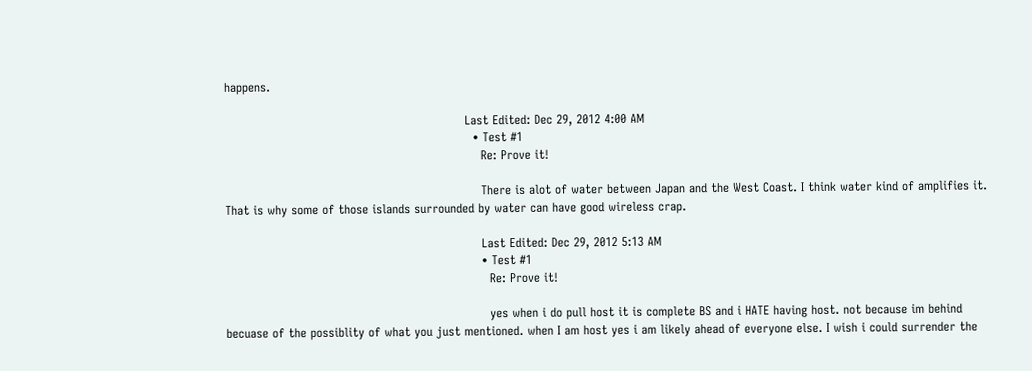happens.

                                                            Last Edited: Dec 29, 2012 4:00 AM
                                                              • Test #1
                                                                Re: Prove it!

                                                                There is alot of water between Japan and the West Coast. I think water kind of amplifies it. That is why some of those islands surrounded by water can have good wireless crap.

                                                                Last Edited: Dec 29, 2012 5:13 AM
                                                                • Test #1
                                                                  Re: Prove it!

                                                                  yes when i do pull host it is complete BS and i HATE having host. not because im behind becuase of the possiblity of what you just mentioned. when I am host yes i am likely ahead of everyone else. I wish i could surrender the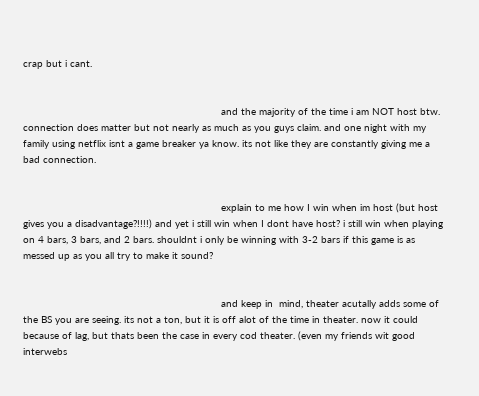crap but i cant.


                                                                  and the majority of the time i am NOT host btw.  connection does matter but not nearly as much as you guys claim. and one night with my family using netflix isnt a game breaker ya know. its not like they are constantly giving me a bad connection.


                                                                  explain to me how I win when im host (but host gives you a disadvantage?!!!!) and yet i still win when I dont have host? i still win when playing on 4 bars, 3 bars, and 2 bars. shouldnt i only be winning with 3-2 bars if this game is as messed up as you all try to make it sound?


                                                                  and keep in  mind, theater acutally adds some of the BS you are seeing. its not a ton, but it is off alot of the time in theater. now it could because of lag, but thats been the case in every cod theater. (even my friends wit good interwebs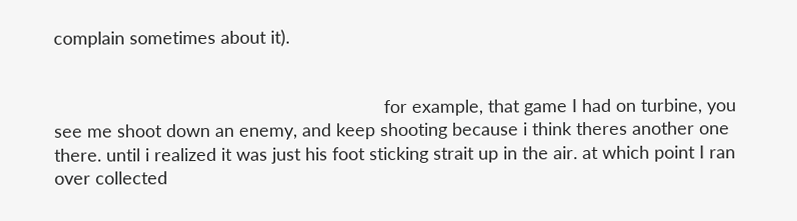complain sometimes about it).


                                                                  for example, that game I had on turbine, you see me shoot down an enemy, and keep shooting because i think theres another one there. until i realized it was just his foot sticking strait up in the air. at which point I ran over collected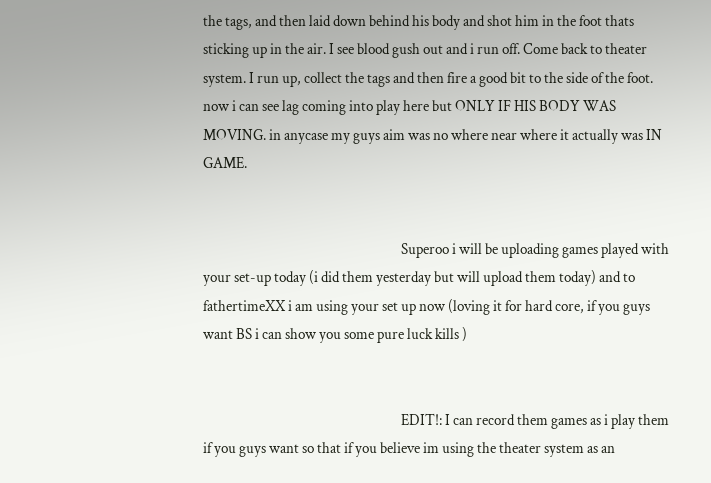the tags, and then laid down behind his body and shot him in the foot thats sticking up in the air. I see blood gush out and i run off. Come back to theater system. I run up, collect the tags and then fire a good bit to the side of the foot. now i can see lag coming into play here but ONLY IF HIS BODY WAS MOVING. in anycase my guys aim was no where near where it actually was IN GAME.


                                                                  Superoo i will be uploading games played with your set-up today (i did them yesterday but will upload them today) and to fathertimeXX i am using your set up now (loving it for hard core, if you guys want BS i can show you some pure luck kills )


                                                                  EDIT!: I can record them games as i play them if you guys want so that if you believe im using the theater system as an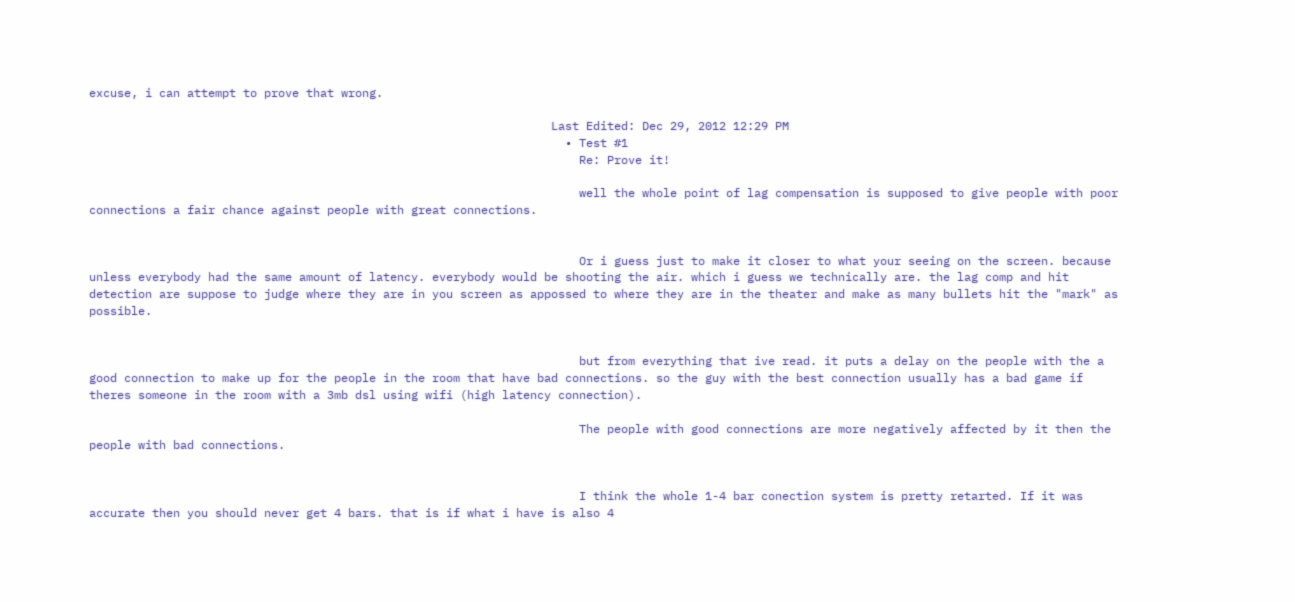excuse, i can attempt to prove that wrong.

                                                                  Last Edited: Dec 29, 2012 12:29 PM
                                                                    • Test #1
                                                                      Re: Prove it!

                                                                      well the whole point of lag compensation is supposed to give people with poor connections a fair chance against people with great connections.


                                                                      Or i guess just to make it closer to what your seeing on the screen. because unless everybody had the same amount of latency. everybody would be shooting the air. which i guess we technically are. the lag comp and hit detection are suppose to judge where they are in you screen as appossed to where they are in the theater and make as many bullets hit the "mark" as possible.


                                                                      but from everything that ive read. it puts a delay on the people with the a good connection to make up for the people in the room that have bad connections. so the guy with the best connection usually has a bad game if theres someone in the room with a 3mb dsl using wifi (high latency connection).

                                                                      The people with good connections are more negatively affected by it then the people with bad connections.


                                                                      I think the whole 1-4 bar conection system is pretty retarted. If it was accurate then you should never get 4 bars. that is if what i have is also 4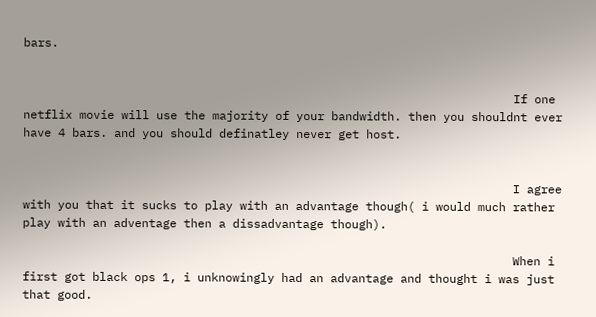bars.


                                                                      If one netflix movie will use the majority of your bandwidth. then you shouldnt ever have 4 bars. and you should definatley never get host.


                                                                      I agree with you that it sucks to play with an advantage though( i would much rather play with an adventage then a dissadvantage though).

                                                                      When i first got black ops 1, i unknowingly had an advantage and thought i was just that good.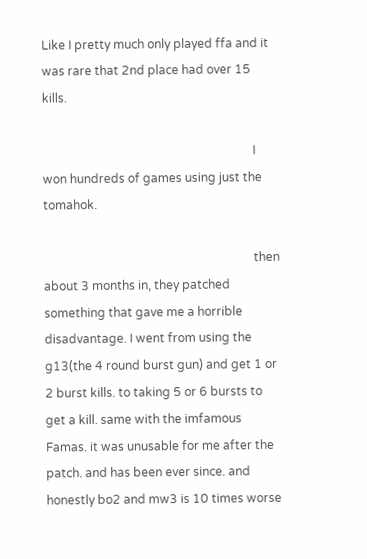Like I pretty much only played ffa and it was rare that 2nd place had over 15 kills.

                                                                      I won hundreds of games using just the tomahok.

                                                                      then about 3 months in, they patched something that gave me a horrible disadvantage. I went from using the g13(the 4 round burst gun) and get 1 or 2 burst kills. to taking 5 or 6 bursts to get a kill. same with the imfamous Famas. it was unusable for me after the patch. and has been ever since. and honestly bo2 and mw3 is 10 times worse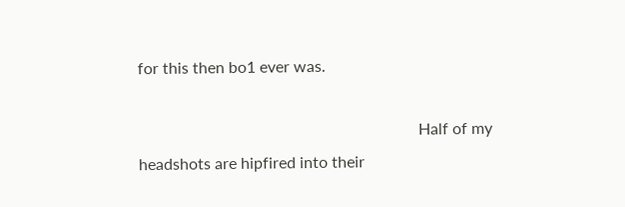for this then bo1 ever was.

                                                                      Half of my headshots are hipfired into their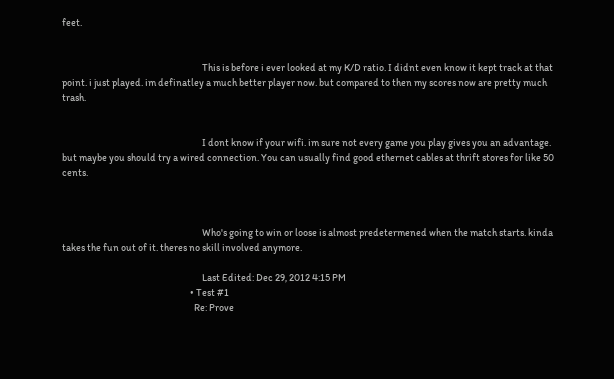feet.


                                                                      This is before i ever looked at my K/D ratio. I didnt even know it kept track at that point. i just played. im definatley a much better player now. but compared to then my scores now are pretty much trash.


                                                                      I dont know if your wifi. im sure not every game you play gives you an advantage. but maybe you should try a wired connection. You can usually find good ethernet cables at thrift stores for like 50 cents.



                                                                      Who's going to win or loose is almost predetermened when the match starts. kinda takes the fun out of it. theres no skill involved anymore.

                                                                      Last Edited: Dec 29, 2012 4:15 PM
                                                                • Test #1
                                                                  Re: Prove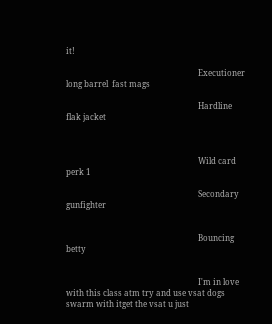it!

                                                                  Executioner   long barrel  fast mags

                                                                  Hardline  flak jacket



                                                                  Wild card perk 1

                                                                  Secondary gunfighter


                                                                  Bouncing betty


                                                                  I'm in love with this class atm try and use vsat dogs swarm with itget the vsat u just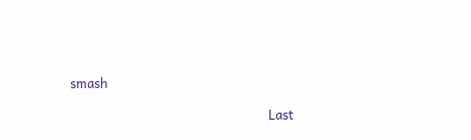smash

                                                                  Last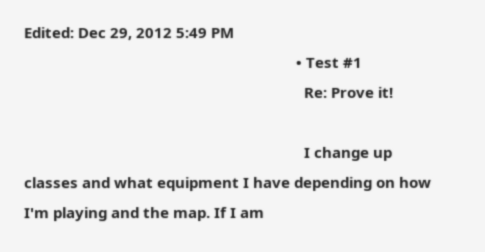Edited: Dec 29, 2012 5:49 PM
                                                                    • Test #1
                                                                      Re: Prove it!

                                                                      I change up classes and what equipment I have depending on how I'm playing and the map. If I am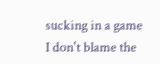sucking in a game I don't blame the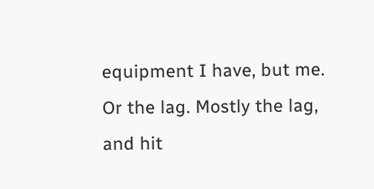equipment I have, but me. Or the lag. Mostly the lag, and hit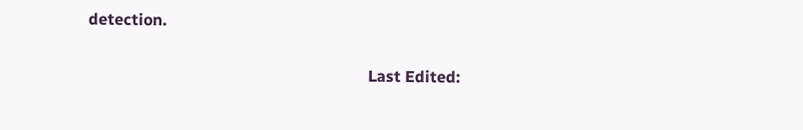detection.

                                                                      Last Edited: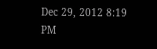Dec 29, 2012 8:19 PM